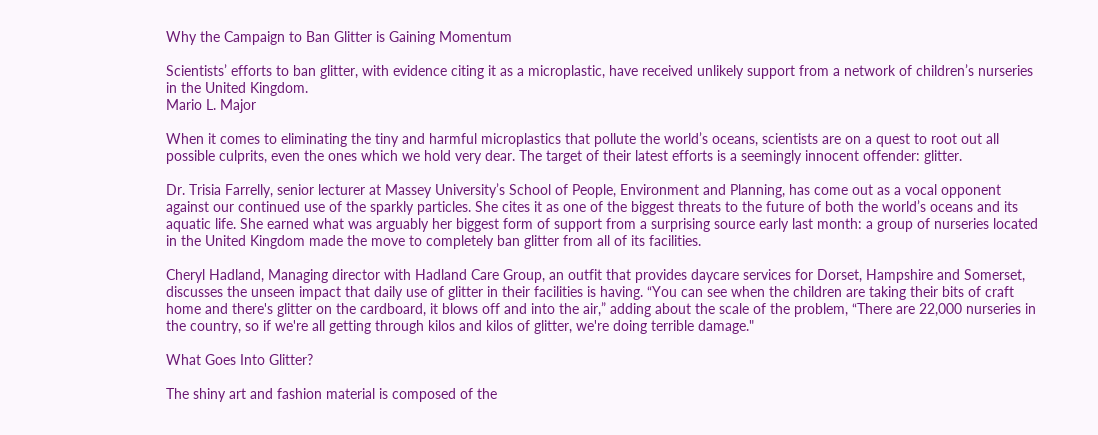Why the Campaign to Ban Glitter is Gaining Momentum

Scientists’ efforts to ban glitter, with evidence citing it as a microplastic, have received unlikely support from a network of children’s nurseries in the United Kingdom.
Mario L. Major

When it comes to eliminating the tiny and harmful microplastics that pollute the world’s oceans, scientists are on a quest to root out all possible culprits, even the ones which we hold very dear. The target of their latest efforts is a seemingly innocent offender: glitter.

Dr. Trisia Farrelly, senior lecturer at Massey University’s School of People, Environment and Planning, has come out as a vocal opponent against our continued use of the sparkly particles. She cites it as one of the biggest threats to the future of both the world’s oceans and its aquatic life. She earned what was arguably her biggest form of support from a surprising source early last month: a group of nurseries located in the United Kingdom made the move to completely ban glitter from all of its facilities.

Cheryl Hadland, Managing director with Hadland Care Group, an outfit that provides daycare services for Dorset, Hampshire and Somerset, discusses the unseen impact that daily use of glitter in their facilities is having. “You can see when the children are taking their bits of craft home and there's glitter on the cardboard, it blows off and into the air,” adding about the scale of the problem, “There are 22,000 nurseries in the country, so if we're all getting through kilos and kilos of glitter, we're doing terrible damage."

What Goes Into Glitter?

The shiny art and fashion material is composed of the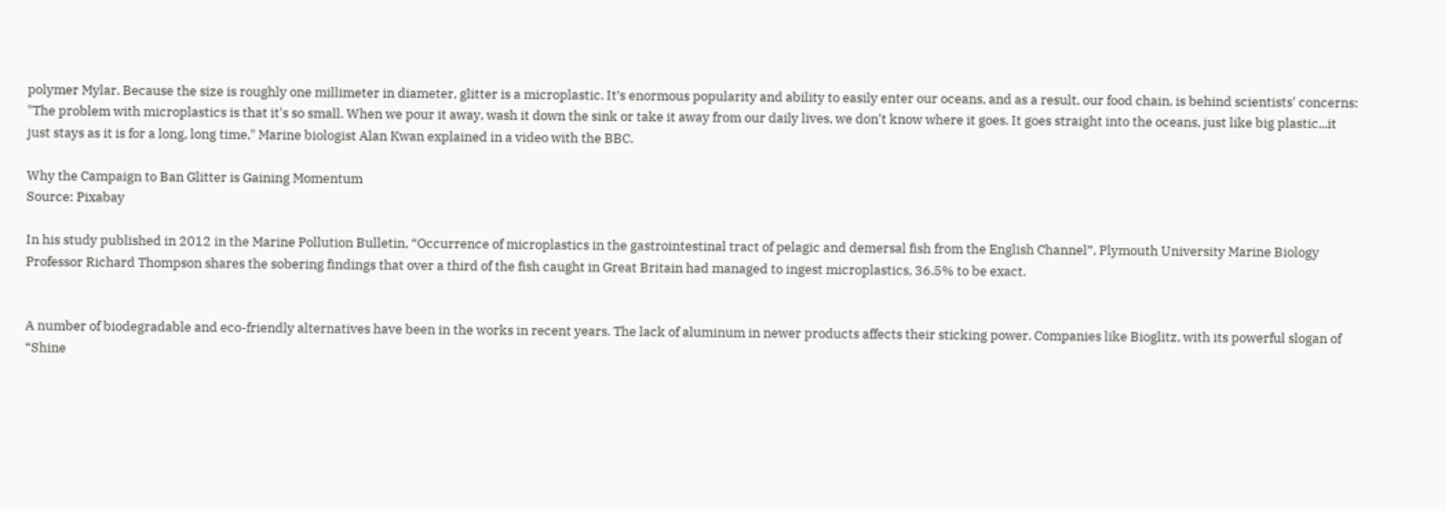polymer Mylar. Because the size is roughly one millimeter in diameter, glitter is a microplastic. It’s enormous popularity and ability to easily enter our oceans, and as a result, our food chain, is behind scientists' concerns: "The problem with microplastics is that it's so small. When we pour it away, wash it down the sink or take it away from our daily lives, we don't know where it goes. It goes straight into the oceans, just like big plastic...it just stays as it is for a long, long time," Marine biologist Alan Kwan explained in a video with the BBC.

Why the Campaign to Ban Glitter is Gaining Momentum
Source: Pixabay

In his study published in 2012 in the Marine Pollution Bulletin, “Occurrence of microplastics in the gastrointestinal tract of pelagic and demersal fish from the English Channel”, Plymouth University Marine Biology Professor Richard Thompson shares the sobering findings that over a third of the fish caught in Great Britain had managed to ingest microplastics, 36.5% to be exact.


A number of biodegradable and eco-friendly alternatives have been in the works in recent years. The lack of aluminum in newer products affects their sticking power. Companies like Bioglitz, with its powerful slogan of “Shine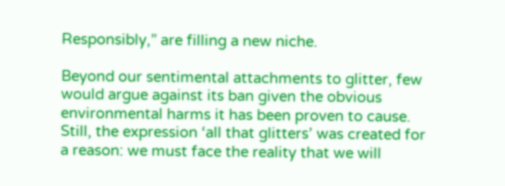Responsibly,” are filling a new niche.

Beyond our sentimental attachments to glitter, few would argue against its ban given the obvious environmental harms it has been proven to cause. Still, the expression ‘all that glitters’ was created for a reason: we must face the reality that we will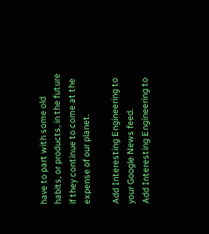have to part with some old habits, or products, in the future if they continue to come at the expense of our planet.

Add Interesting Engineering to your Google News feed.
Add Interesting Engineering to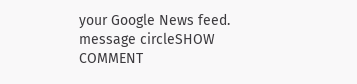your Google News feed.
message circleSHOW COMMENT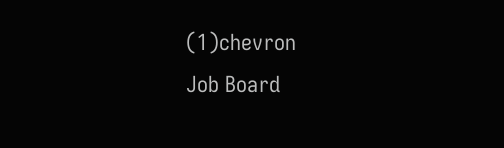(1)chevron
Job Board